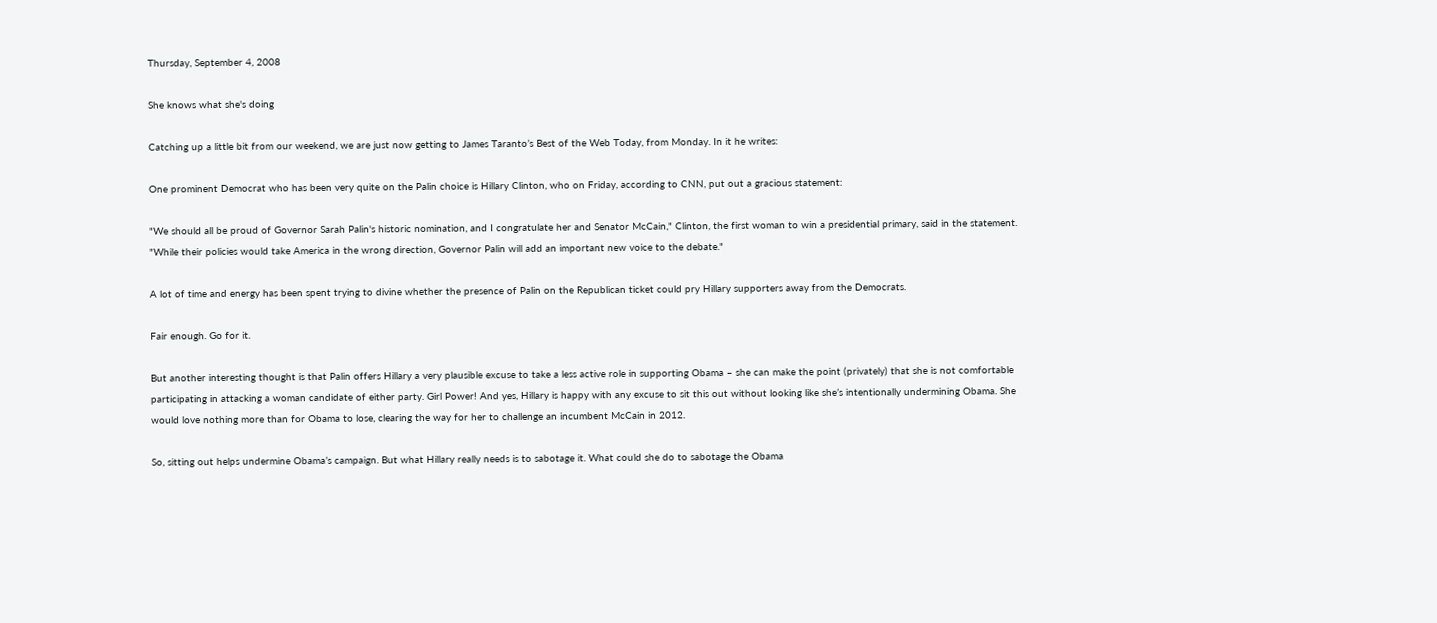Thursday, September 4, 2008

She knows what she's doing

Catching up a little bit from our weekend, we are just now getting to James Taranto’s Best of the Web Today, from Monday. In it he writes:

One prominent Democrat who has been very quite on the Palin choice is Hillary Clinton, who on Friday, according to CNN, put out a gracious statement:

"We should all be proud of Governor Sarah Palin's historic nomination, and I congratulate her and Senator McCain," Clinton, the first woman to win a presidential primary, said in the statement. "While their policies would take America in the wrong direction, Governor Palin will add an important new voice to the debate."

A lot of time and energy has been spent trying to divine whether the presence of Palin on the Republican ticket could pry Hillary supporters away from the Democrats.

Fair enough. Go for it.

But another interesting thought is that Palin offers Hillary a very plausible excuse to take a less active role in supporting Obama – she can make the point (privately) that she is not comfortable participating in attacking a woman candidate of either party. Girl Power! And yes, Hillary is happy with any excuse to sit this out without looking like she’s intentionally undermining Obama. She would love nothing more than for Obama to lose, clearing the way for her to challenge an incumbent McCain in 2012.

So, sitting out helps undermine Obama’s campaign. But what Hillary really needs is to sabotage it. What could she do to sabotage the Obama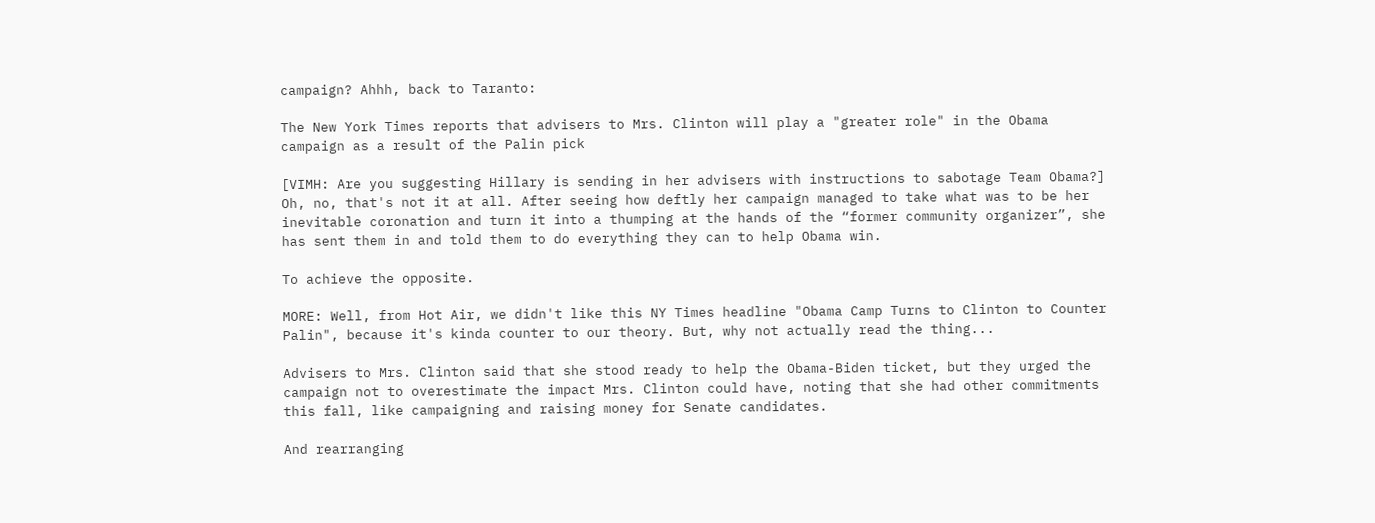campaign? Ahhh, back to Taranto:

The New York Times reports that advisers to Mrs. Clinton will play a "greater role" in the Obama campaign as a result of the Palin pick

[VIMH: Are you suggesting Hillary is sending in her advisers with instructions to sabotage Team Obama?]
Oh, no, that's not it at all. After seeing how deftly her campaign managed to take what was to be her inevitable coronation and turn it into a thumping at the hands of the “former community organizer”, she has sent them in and told them to do everything they can to help Obama win.

To achieve the opposite.

MORE: Well, from Hot Air, we didn't like this NY Times headline "Obama Camp Turns to Clinton to Counter Palin", because it's kinda counter to our theory. But, why not actually read the thing...

Advisers to Mrs. Clinton said that she stood ready to help the Obama-Biden ticket, but they urged the campaign not to overestimate the impact Mrs. Clinton could have, noting that she had other commitments this fall, like campaigning and raising money for Senate candidates.

And rearranging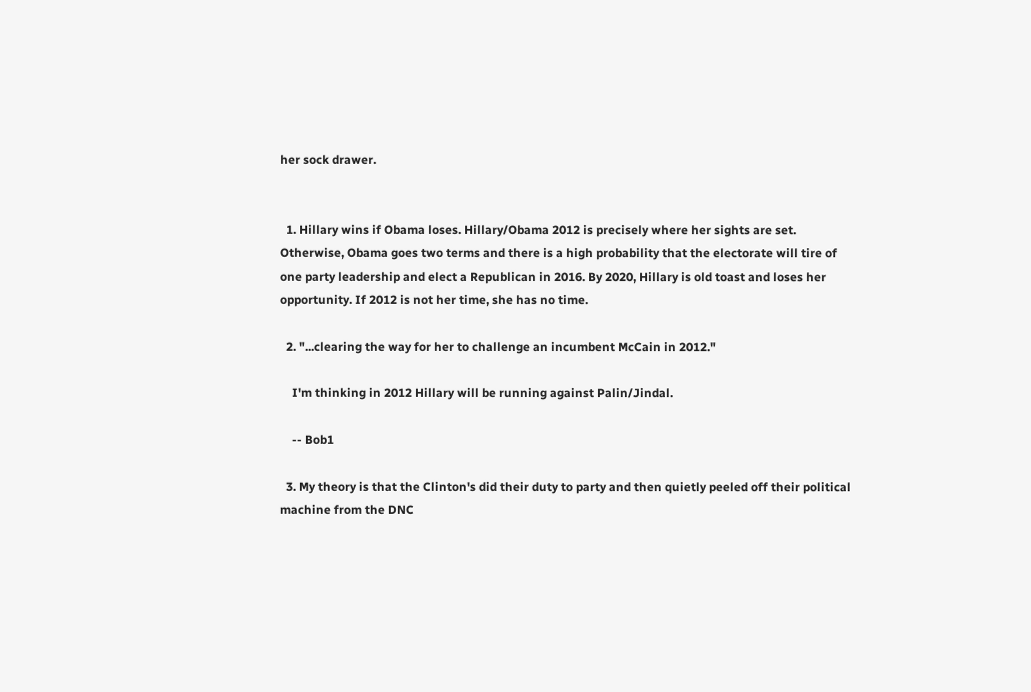her sock drawer.


  1. Hillary wins if Obama loses. Hillary/Obama 2012 is precisely where her sights are set. Otherwise, Obama goes two terms and there is a high probability that the electorate will tire of one party leadership and elect a Republican in 2016. By 2020, Hillary is old toast and loses her opportunity. If 2012 is not her time, she has no time.

  2. "...clearing the way for her to challenge an incumbent McCain in 2012."

    I'm thinking in 2012 Hillary will be running against Palin/Jindal.

    -- Bob1

  3. My theory is that the Clinton's did their duty to party and then quietly peeled off their political machine from the DNC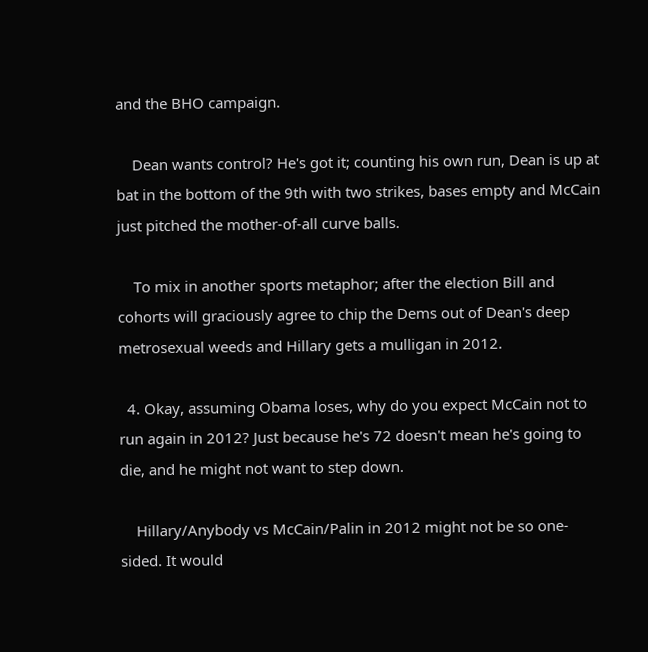and the BHO campaign.

    Dean wants control? He's got it; counting his own run, Dean is up at bat in the bottom of the 9th with two strikes, bases empty and McCain just pitched the mother-of-all curve balls.

    To mix in another sports metaphor; after the election Bill and cohorts will graciously agree to chip the Dems out of Dean's deep metrosexual weeds and Hillary gets a mulligan in 2012.

  4. Okay, assuming Obama loses, why do you expect McCain not to run again in 2012? Just because he's 72 doesn't mean he's going to die, and he might not want to step down.

    Hillary/Anybody vs McCain/Palin in 2012 might not be so one-sided. It would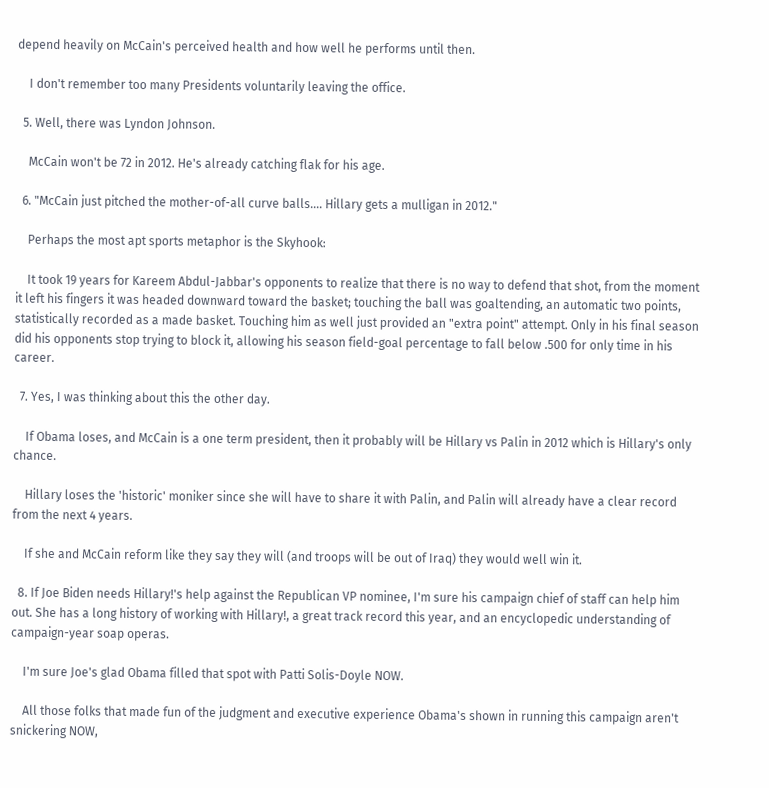depend heavily on McCain's perceived health and how well he performs until then.

    I don't remember too many Presidents voluntarily leaving the office.

  5. Well, there was Lyndon Johnson.

    McCain won't be 72 in 2012. He's already catching flak for his age.

  6. "McCain just pitched the mother-of-all curve balls.... Hillary gets a mulligan in 2012."

    Perhaps the most apt sports metaphor is the Skyhook:

    It took 19 years for Kareem Abdul-Jabbar's opponents to realize that there is no way to defend that shot, from the moment it left his fingers it was headed downward toward the basket; touching the ball was goaltending, an automatic two points, statistically recorded as a made basket. Touching him as well just provided an "extra point" attempt. Only in his final season did his opponents stop trying to block it, allowing his season field-goal percentage to fall below .500 for only time in his career.

  7. Yes, I was thinking about this the other day.

    If Obama loses, and McCain is a one term president, then it probably will be Hillary vs Palin in 2012 which is Hillary's only chance.

    Hillary loses the 'historic' moniker since she will have to share it with Palin, and Palin will already have a clear record from the next 4 years.

    If she and McCain reform like they say they will (and troops will be out of Iraq) they would well win it.

  8. If Joe Biden needs Hillary!'s help against the Republican VP nominee, I'm sure his campaign chief of staff can help him out. She has a long history of working with Hillary!, a great track record this year, and an encyclopedic understanding of campaign-year soap operas.

    I'm sure Joe's glad Obama filled that spot with Patti Solis-Doyle NOW.

    All those folks that made fun of the judgment and executive experience Obama's shown in running this campaign aren't snickering NOW,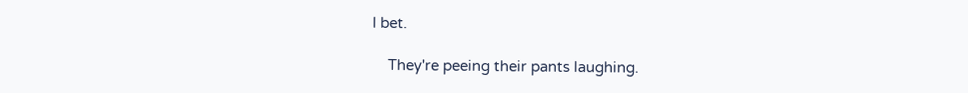I bet.

    They're peeing their pants laughing.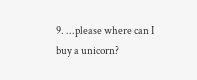9. ...please where can I buy a unicorn?